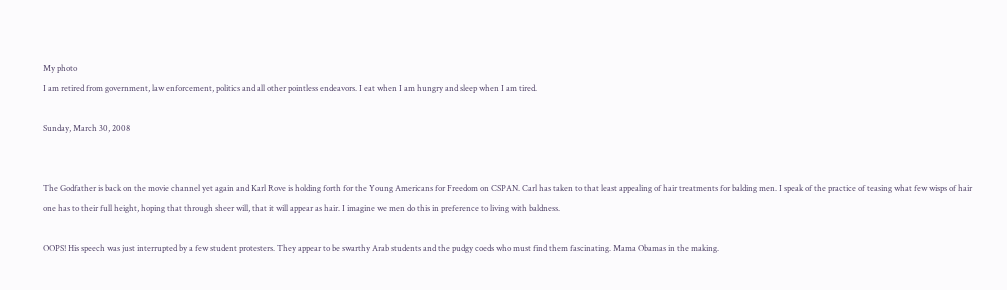My photo
I am retired from government, law enforcement, politics and all other pointless endeavors. I eat when I am hungry and sleep when I am tired.

Sunday, March 30, 2008


The Godfather is back on the movie channel yet again and Karl Rove is holding forth for the Young Americans for Freedom on CSPAN. Carl has taken to that least appealing of hair treatments for balding men. I speak of the practice of teasing what few wisps of hair one has to their full height, hoping that through sheer will, that it will appear as hair. I imagine we men do this in preference to living with baldness.

OOPS! His speech was just interrupted by a few student protesters. They appear to be swarthy Arab students and the pudgy coeds who must find them fascinating. Mama Obamas in the making.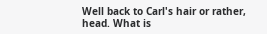Well back to Carl's hair or rather, head. What is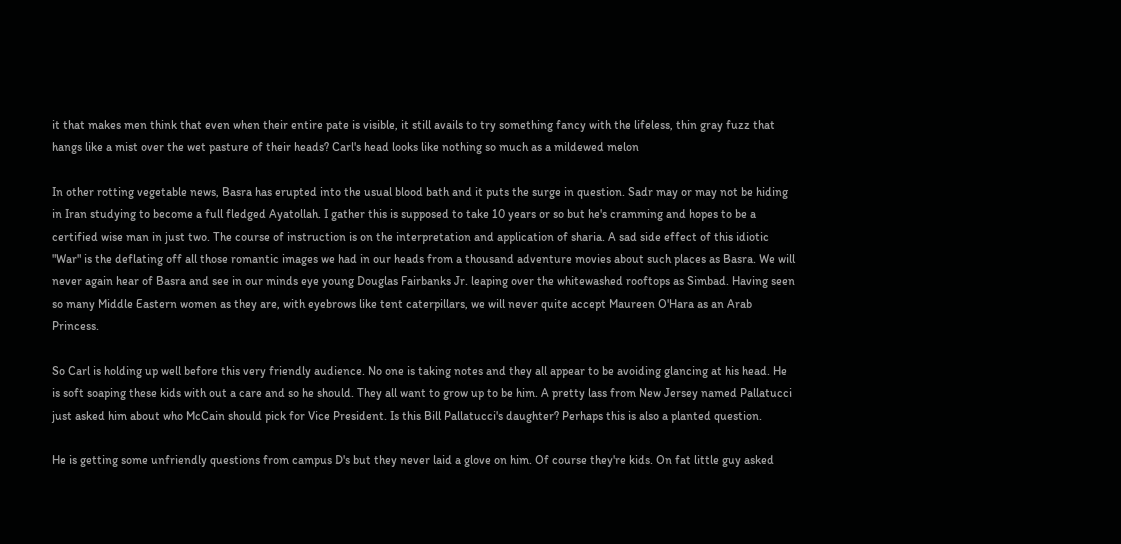it that makes men think that even when their entire pate is visible, it still avails to try something fancy with the lifeless, thin gray fuzz that hangs like a mist over the wet pasture of their heads? Carl's head looks like nothing so much as a mildewed melon

In other rotting vegetable news, Basra has erupted into the usual blood bath and it puts the surge in question. Sadr may or may not be hiding in Iran studying to become a full fledged Ayatollah. I gather this is supposed to take 10 years or so but he's cramming and hopes to be a certified wise man in just two. The course of instruction is on the interpretation and application of sharia. A sad side effect of this idiotic "War" is the deflating off all those romantic images we had in our heads from a thousand adventure movies about such places as Basra. We will never again hear of Basra and see in our minds eye young Douglas Fairbanks Jr. leaping over the whitewashed rooftops as Simbad. Having seen so many Middle Eastern women as they are, with eyebrows like tent caterpillars, we will never quite accept Maureen O'Hara as an Arab Princess.

So Carl is holding up well before this very friendly audience. No one is taking notes and they all appear to be avoiding glancing at his head. He is soft soaping these kids with out a care and so he should. They all want to grow up to be him. A pretty lass from New Jersey named Pallatucci just asked him about who McCain should pick for Vice President. Is this Bill Pallatucci's daughter? Perhaps this is also a planted question.

He is getting some unfriendly questions from campus D's but they never laid a glove on him. Of course they're kids. On fat little guy asked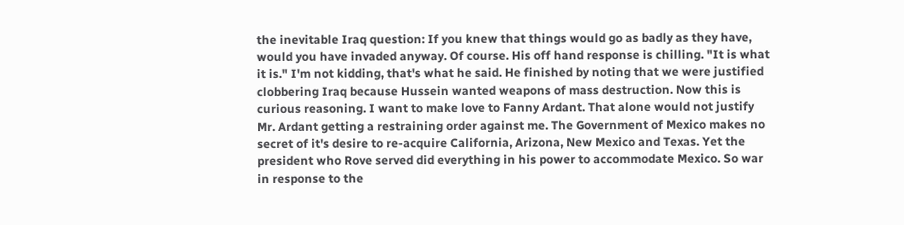the inevitable Iraq question: If you knew that things would go as badly as they have, would you have invaded anyway. Of course. His off hand response is chilling. "It is what it is." I'm not kidding, that's what he said. He finished by noting that we were justified clobbering Iraq because Hussein wanted weapons of mass destruction. Now this is curious reasoning. I want to make love to Fanny Ardant. That alone would not justify Mr. Ardant getting a restraining order against me. The Government of Mexico makes no secret of it's desire to re-acquire California, Arizona, New Mexico and Texas. Yet the president who Rove served did everything in his power to accommodate Mexico. So war in response to the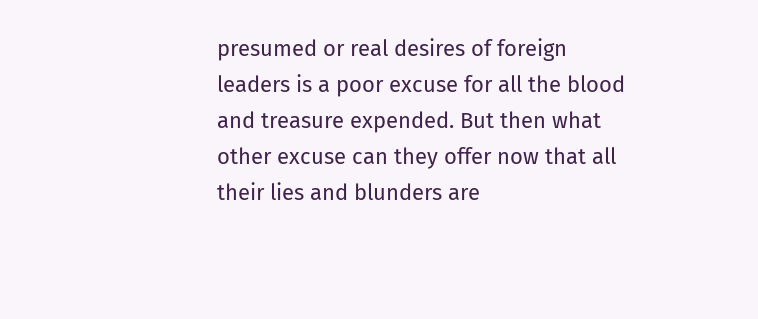presumed or real desires of foreign leaders is a poor excuse for all the blood and treasure expended. But then what other excuse can they offer now that all their lies and blunders are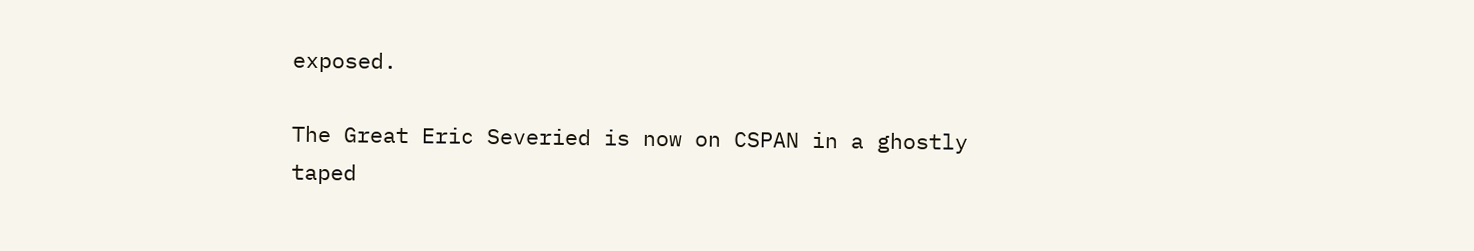exposed.

The Great Eric Severied is now on CSPAN in a ghostly taped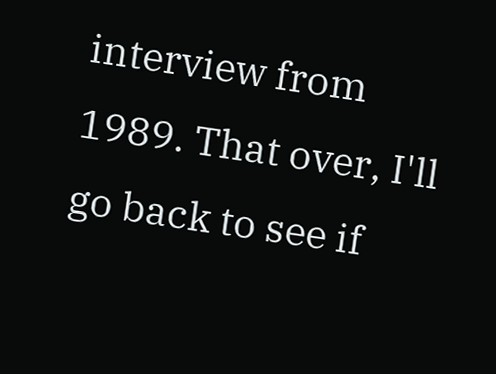interview from 1989. That over, I'll go back to see if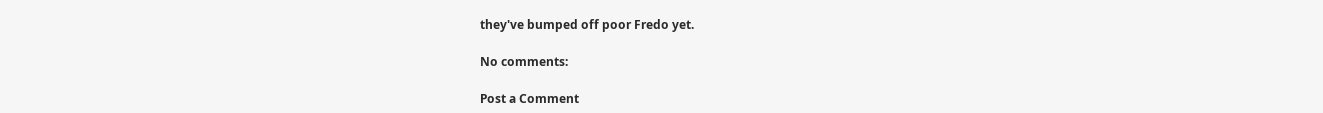they've bumped off poor Fredo yet.

No comments:

Post a Comment